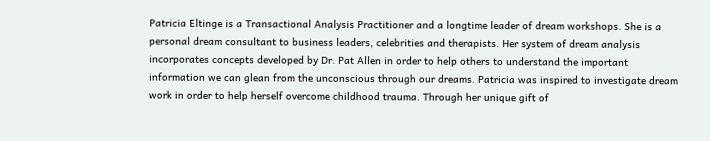Patricia Eltinge is a Transactional Analysis Practitioner and a longtime leader of dream workshops. She is a personal dream consultant to business leaders, celebrities and therapists. Her system of dream analysis incorporates concepts developed by Dr. Pat Allen in order to help others to understand the important information we can glean from the unconscious through our dreams. Patricia was inspired to investigate dream work in order to help herself overcome childhood trauma. Through her unique gift of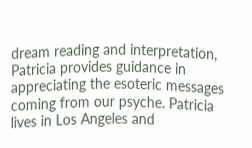dream reading and interpretation, Patricia provides guidance in appreciating the esoteric messages coming from our psyche. Patricia lives in Los Angeles and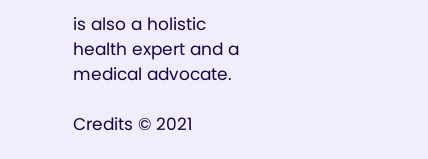is also a holistic health expert and a medical advocate.

Credits © 2021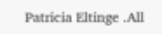Patricia Eltinge .All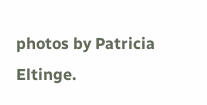photos by Patricia Eltinge.